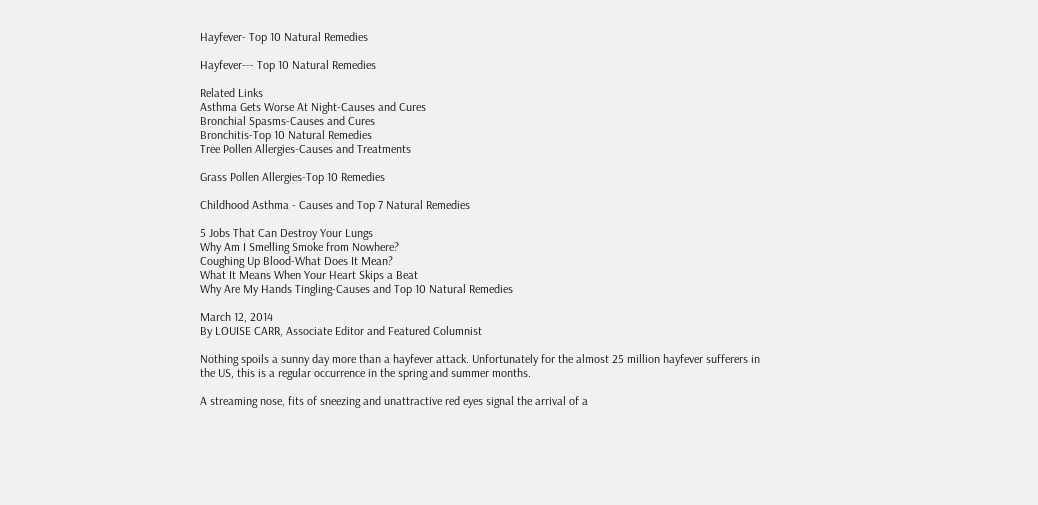Hayfever- Top 10 Natural Remedies

Hayfever--- Top 10 Natural Remedies

Related Links
Asthma Gets Worse At Night-Causes and Cures
Bronchial Spasms-Causes and Cures
Bronchitis-Top 10 Natural Remedies
Tree Pollen Allergies-Causes and Treatments

Grass Pollen Allergies-Top 10 Remedies

Childhood Asthma - Causes and Top 7 Natural Remedies

5 Jobs That Can Destroy Your Lungs
Why Am I Smelling Smoke from Nowhere?
Coughing Up Blood-What Does It Mean?
What It Means When Your Heart Skips a Beat
Why Are My Hands Tingling-Causes and Top 10 Natural Remedies

March 12, 2014
By LOUISE CARR, Associate Editor and Featured Columnist

Nothing spoils a sunny day more than a hayfever attack. Unfortunately for the almost 25 million hayfever sufferers in the US, this is a regular occurrence in the spring and summer months.

A streaming nose, fits of sneezing and unattractive red eyes signal the arrival of a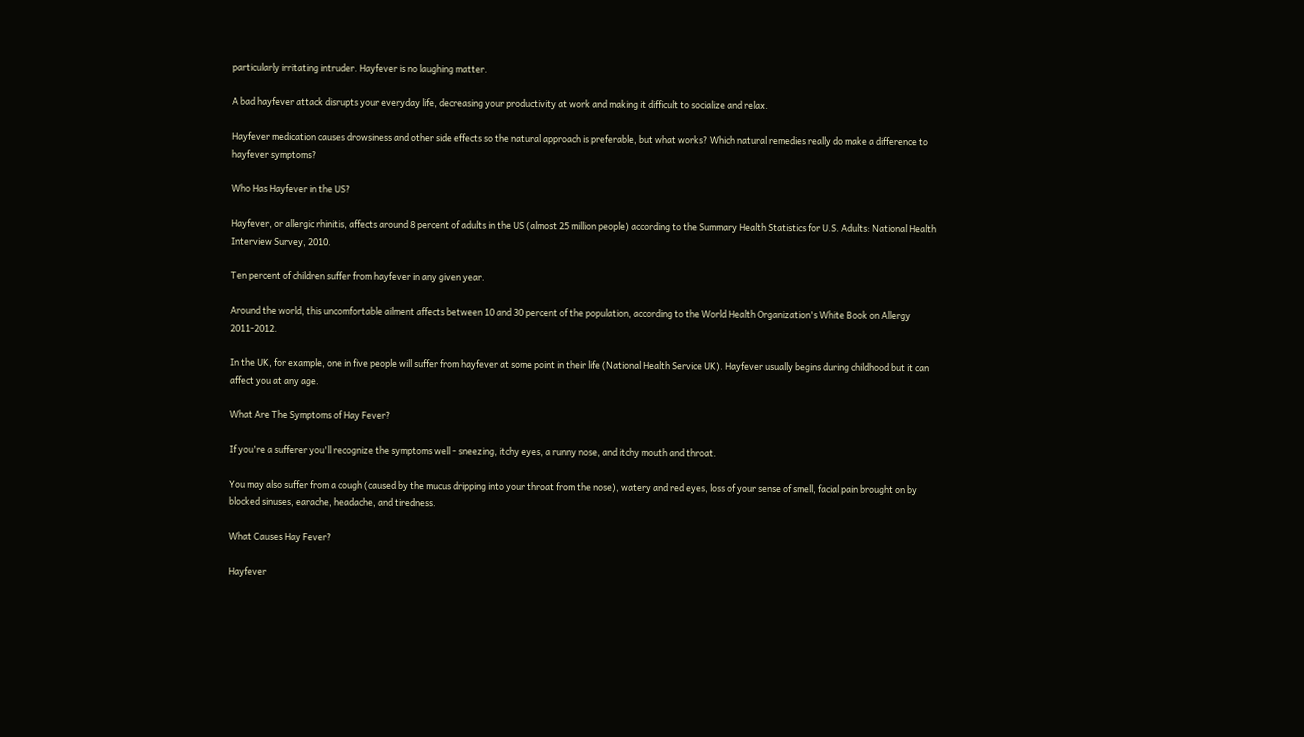particularly irritating intruder. Hayfever is no laughing matter.

A bad hayfever attack disrupts your everyday life, decreasing your productivity at work and making it difficult to socialize and relax.

Hayfever medication causes drowsiness and other side effects so the natural approach is preferable, but what works? Which natural remedies really do make a difference to hayfever symptoms?

Who Has Hayfever in the US?

Hayfever, or allergic rhinitis, affects around 8 percent of adults in the US (almost 25 million people) according to the Summary Health Statistics for U.S. Adults: National Health Interview Survey, 2010.

Ten percent of children suffer from hayfever in any given year.

Around the world, this uncomfortable ailment affects between 10 and 30 percent of the population, according to the World Health Organization's White Book on Allergy 2011-2012.

In the UK, for example, one in five people will suffer from hayfever at some point in their life (National Health Service UK). Hayfever usually begins during childhood but it can affect you at any age.

What Are The Symptoms of Hay Fever?

If you're a sufferer you'll recognize the symptoms well - sneezing, itchy eyes, a runny nose, and itchy mouth and throat.

You may also suffer from a cough (caused by the mucus dripping into your throat from the nose), watery and red eyes, loss of your sense of smell, facial pain brought on by blocked sinuses, earache, headache, and tiredness.

What Causes Hay Fever?

Hayfever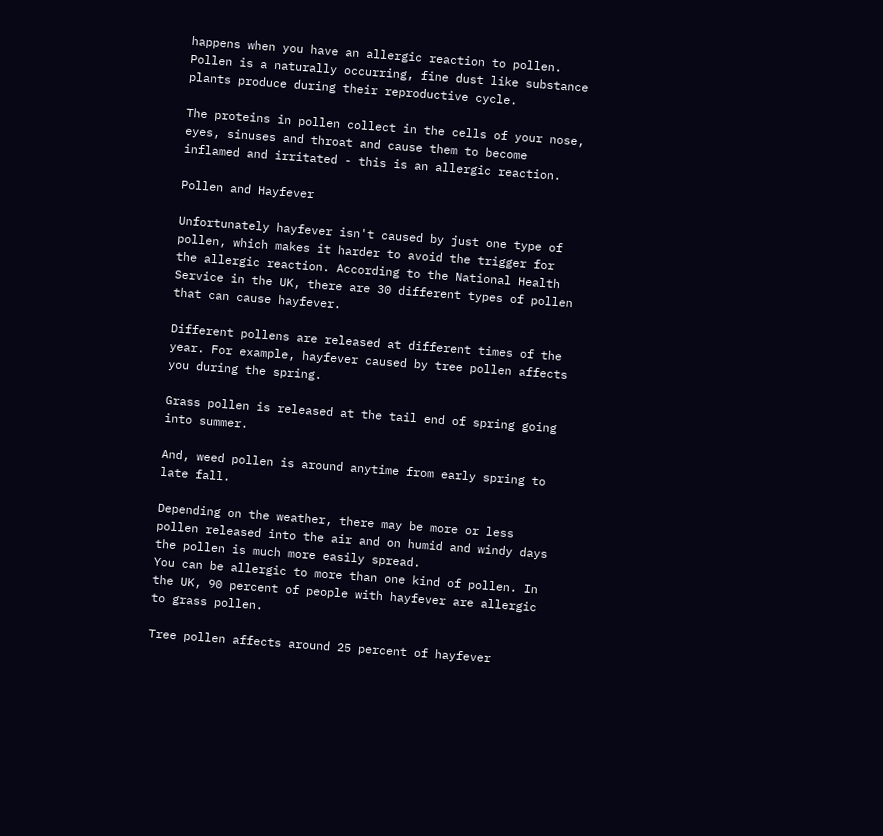happens when you have an allergic reaction to pollen. Pollen is a naturally occurring, fine dust like substance plants produce during their reproductive cycle.

The proteins in pollen collect in the cells of your nose, eyes, sinuses and throat and cause them to become inflamed and irritated - this is an allergic reaction.

Pollen and Hayfever

Unfortunately hayfever isn't caused by just one type of pollen, which makes it harder to avoid the trigger for the allergic reaction. According to the National Health Service in the UK, there are 30 different types of pollen that can cause hayfever.

Different pollens are released at different times of the year. For example, hayfever caused by tree pollen affects you during the spring.

Grass pollen is released at the tail end of spring going into summer.

And, weed pollen is around anytime from early spring to late fall.

Depending on the weather, there may be more or less pollen released into the air and on humid and windy days the pollen is much more easily spread.
You can be allergic to more than one kind of pollen. In the UK, 90 percent of people with hayfever are allergic to grass pollen.

Tree pollen affects around 25 percent of hayfever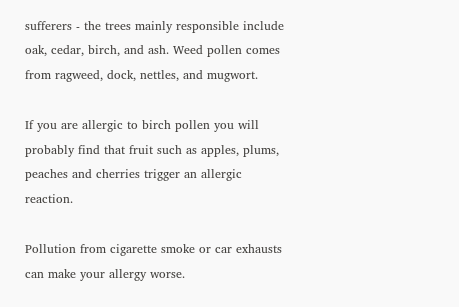sufferers - the trees mainly responsible include oak, cedar, birch, and ash. Weed pollen comes from ragweed, dock, nettles, and mugwort.

If you are allergic to birch pollen you will probably find that fruit such as apples, plums, peaches and cherries trigger an allergic reaction.

Pollution from cigarette smoke or car exhausts can make your allergy worse.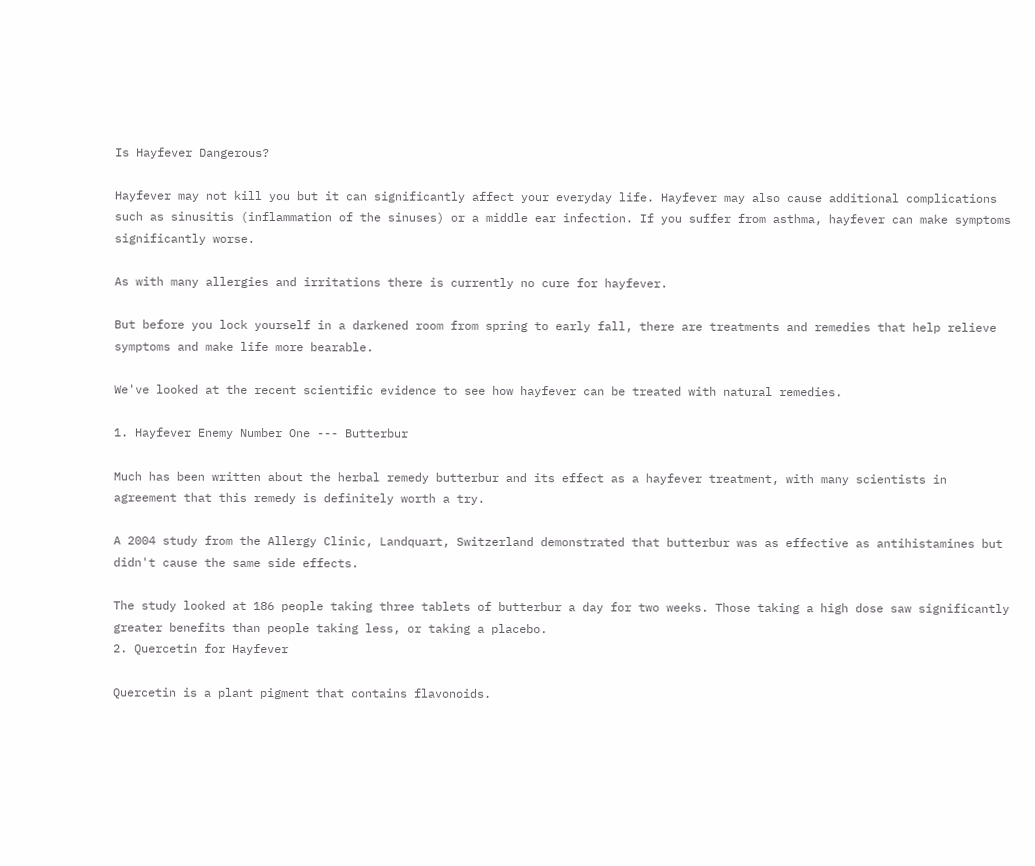Is Hayfever Dangerous?

Hayfever may not kill you but it can significantly affect your everyday life. Hayfever may also cause additional complications such as sinusitis (inflammation of the sinuses) or a middle ear infection. If you suffer from asthma, hayfever can make symptoms significantly worse.

As with many allergies and irritations there is currently no cure for hayfever.

But before you lock yourself in a darkened room from spring to early fall, there are treatments and remedies that help relieve symptoms and make life more bearable.

We've looked at the recent scientific evidence to see how hayfever can be treated with natural remedies.

1. Hayfever Enemy Number One --- Butterbur

Much has been written about the herbal remedy butterbur and its effect as a hayfever treatment, with many scientists in agreement that this remedy is definitely worth a try.

A 2004 study from the Allergy Clinic, Landquart, Switzerland demonstrated that butterbur was as effective as antihistamines but didn't cause the same side effects.

The study looked at 186 people taking three tablets of butterbur a day for two weeks. Those taking a high dose saw significantly greater benefits than people taking less, or taking a placebo.
2. Quercetin for Hayfever

Quercetin is a plant pigment that contains flavonoids.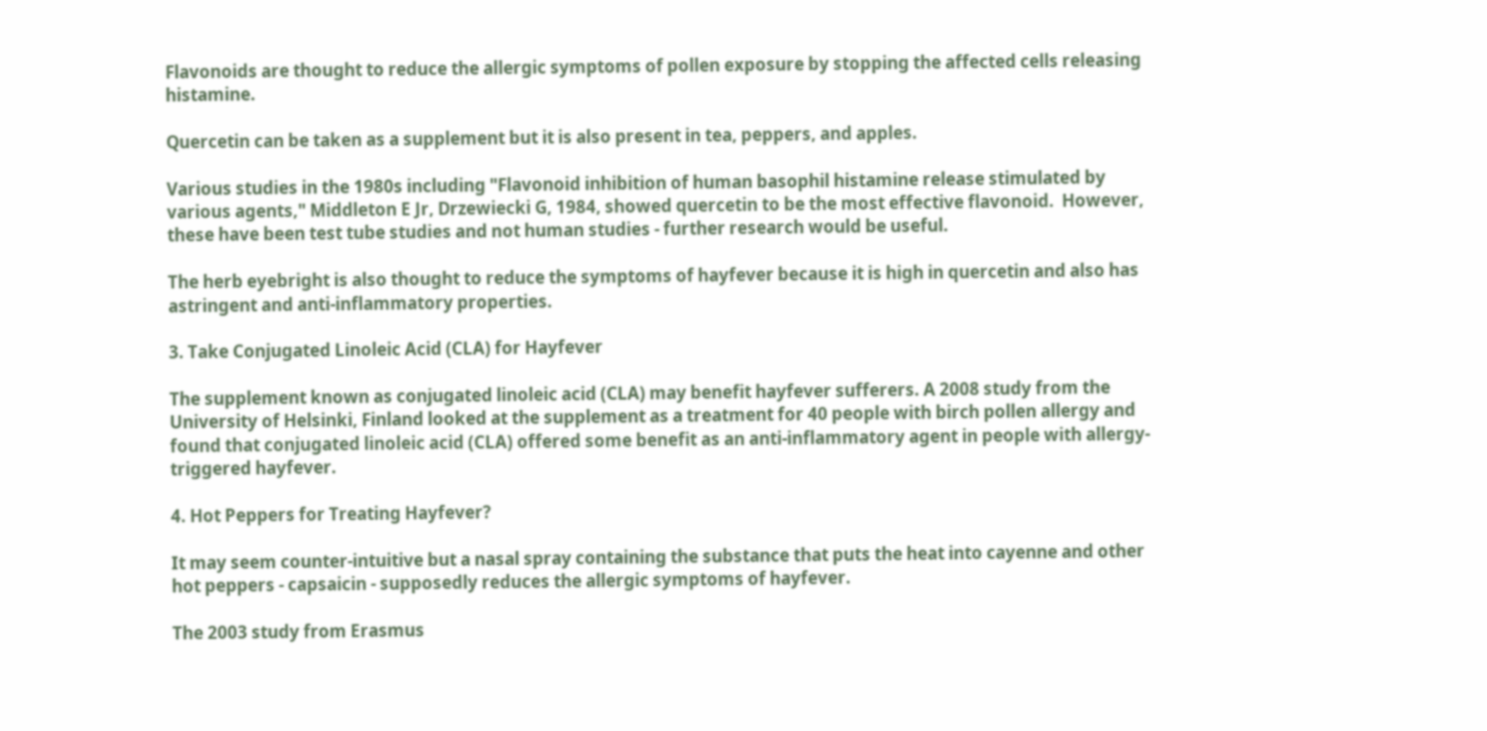Flavonoids are thought to reduce the allergic symptoms of pollen exposure by stopping the affected cells releasing histamine.

Quercetin can be taken as a supplement but it is also present in tea, peppers, and apples.

Various studies in the 1980s including "Flavonoid inhibition of human basophil histamine release stimulated by various agents," Middleton E Jr, Drzewiecki G, 1984, showed quercetin to be the most effective flavonoid.  However,  these have been test tube studies and not human studies - further research would be useful.

The herb eyebright is also thought to reduce the symptoms of hayfever because it is high in quercetin and also has astringent and anti-inflammatory properties.

3. Take Conjugated Linoleic Acid (CLA) for Hayfever

The supplement known as conjugated linoleic acid (CLA) may benefit hayfever sufferers. A 2008 study from the University of Helsinki, Finland looked at the supplement as a treatment for 40 people with birch pollen allergy and found that conjugated linoleic acid (CLA) offered some benefit as an anti-inflammatory agent in people with allergy-triggered hayfever.

4. Hot Peppers for Treating Hayfever?

It may seem counter-intuitive but a nasal spray containing the substance that puts the heat into cayenne and other hot peppers - capsaicin - supposedly reduces the allergic symptoms of hayfever.

The 2003 study from Erasmus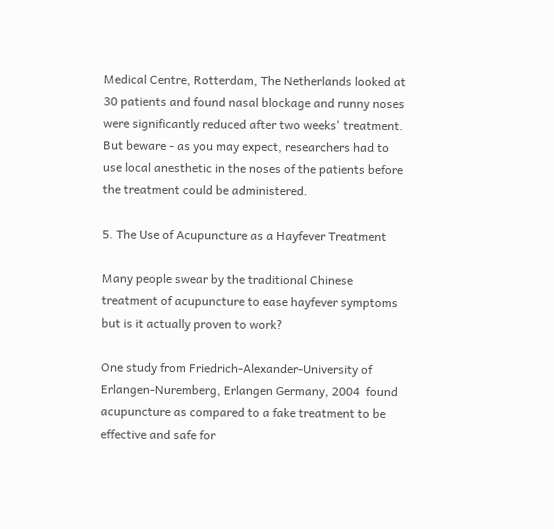Medical Centre, Rotterdam, The Netherlands looked at 30 patients and found nasal blockage and runny noses were significantly reduced after two weeks' treatment. But beware - as you may expect, researchers had to use local anesthetic in the noses of the patients before the treatment could be administered.

5. The Use of Acupuncture as a Hayfever Treatment

Many people swear by the traditional Chinese treatment of acupuncture to ease hayfever symptoms but is it actually proven to work?

One study from Friedrich-Alexander-University of Erlangen-Nuremberg, Erlangen Germany, 2004  found acupuncture as compared to a fake treatment to be effective and safe for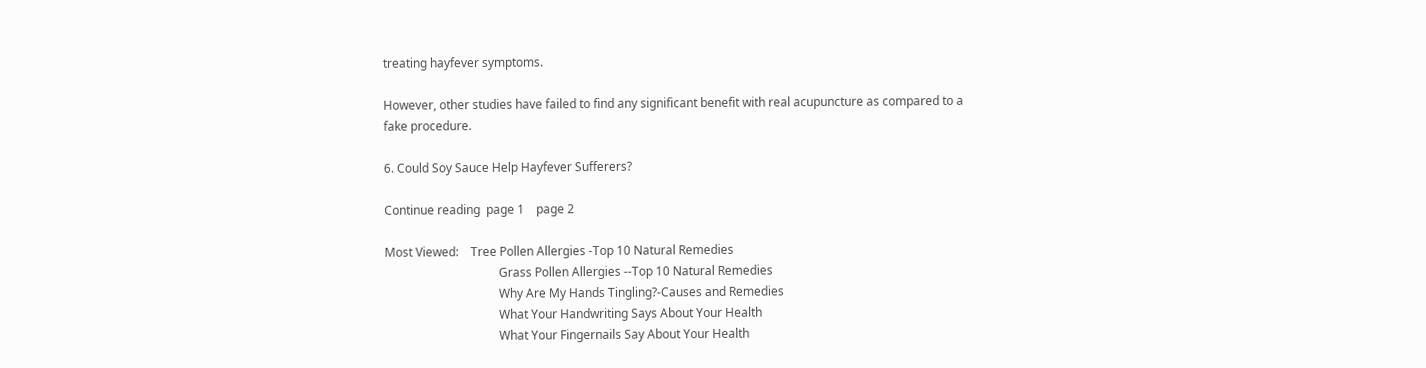treating hayfever symptoms.

However, other studies have failed to find any significant benefit with real acupuncture as compared to a fake procedure.

6. Could Soy Sauce Help Hayfever Sufferers?

Continue reading  page 1    page 2

Most Viewed:    Tree Pollen Allergies -Top 10 Natural Remedies
                                      Grass Pollen Allergies --Top 10 Natural Remedies
                                      Why Are My Hands Tingling?-Causes and Remedies
                                      What Your Handwriting Says About Your Health
                                      What Your Fingernails Say About Your Health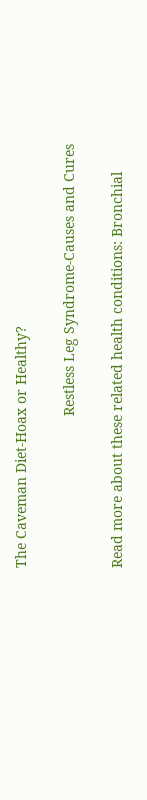The Caveman Diet-Hoax or Healthy?

                                      Restless Leg Syndrome-Causes and Cures

Read more about these related health conditions: Bronchial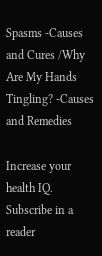Spasms -Causes and Cures /Why Are My Hands Tingling? -Causes and Remedies

Increase your health IQ.
Subscribe in a reader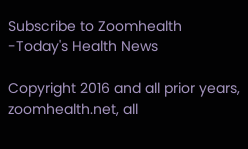Subscribe to Zoomhealth -Today's Health News

Copyright 2016 and all prior years, zoomhealth.net, all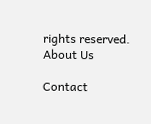rights reserved.
About Us

Contact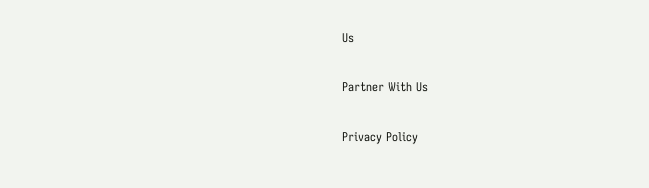Us

Partner With Us

Privacy Policy